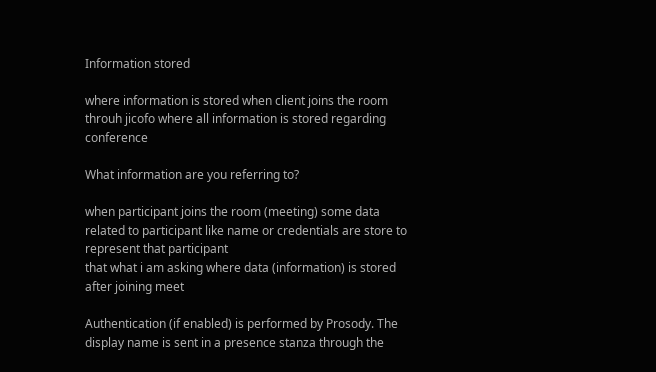Information stored

where information is stored when client joins the room throuh jicofo where all information is stored regarding conference

What information are you referring to?

when participant joins the room (meeting) some data related to participant like name or credentials are store to represent that participant
that what i am asking where data (information) is stored after joining meet

Authentication (if enabled) is performed by Prosody. The display name is sent in a presence stanza through the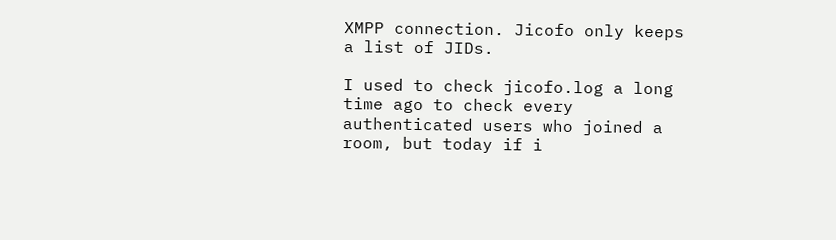XMPP connection. Jicofo only keeps a list of JIDs.

I used to check jicofo.log a long time ago to check every authenticated users who joined a room, but today if i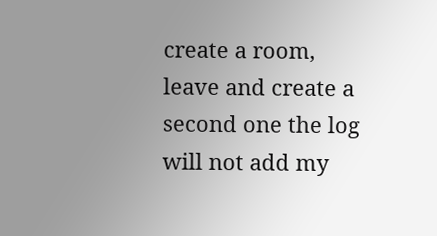create a room, leave and create a second one the log will not add my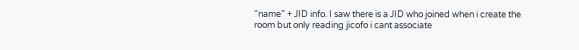“name” + JID info. I saw there is a JID who joined when i create the room but only reading jicofo i cant associate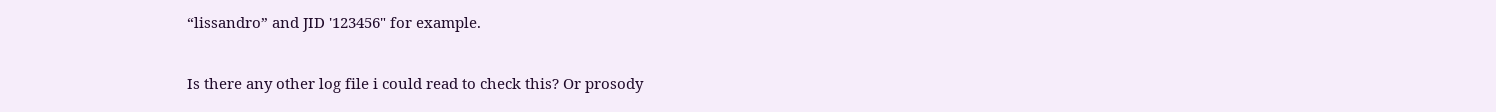“lissandro” and JID '123456" for example.

Is there any other log file i could read to check this? Or prosody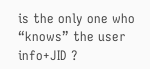is the only one who “knows” the user info+JID ?